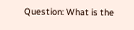Question: What is the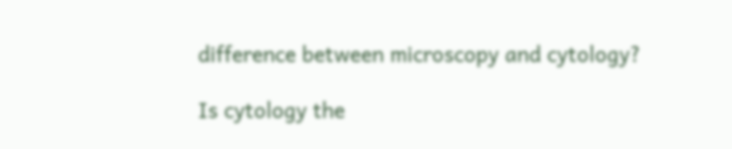difference between microscopy and cytology?

Is cytology the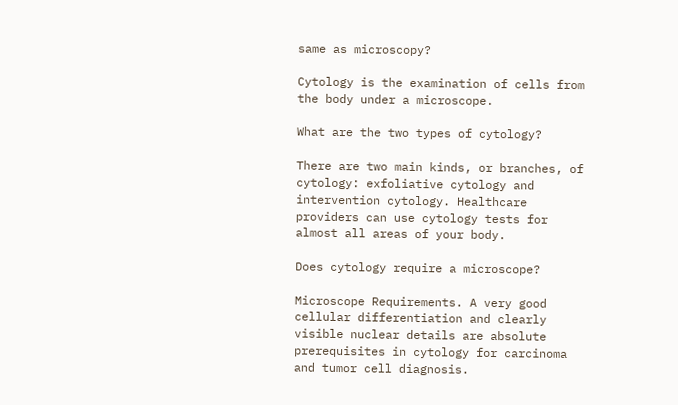same as microscopy?

Cytology is the examination of cells from the body under a microscope.

What are the two types of cytology?

There are two main kinds, or branches, of cytology: exfoliative cytology and intervention cytology. Healthcare providers can use cytology tests for almost all areas of your body.

Does cytology require a microscope?

Microscope Requirements. A very good cellular differentiation and clearly visible nuclear details are absolute prerequisites in cytology for carcinoma and tumor cell diagnosis.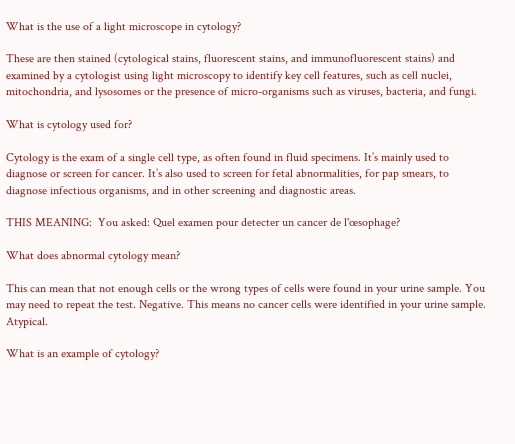What is the use of a light microscope in cytology?

These are then stained (cytological stains, fluorescent stains, and immunofluorescent stains) and examined by a cytologist using light microscopy to identify key cell features, such as cell nuclei, mitochondria, and lysosomes or the presence of micro-organisms such as viruses, bacteria, and fungi.

What is cytology used for?

Cytology is the exam of a single cell type, as often found in fluid specimens. It’s mainly used to diagnose or screen for cancer. It’s also used to screen for fetal abnormalities, for pap smears, to diagnose infectious organisms, and in other screening and diagnostic areas.

THIS MEANING:  You asked: Quel examen pour detecter un cancer de l'œsophage?

What does abnormal cytology mean?

This can mean that not enough cells or the wrong types of cells were found in your urine sample. You may need to repeat the test. Negative. This means no cancer cells were identified in your urine sample. Atypical.

What is an example of cytology?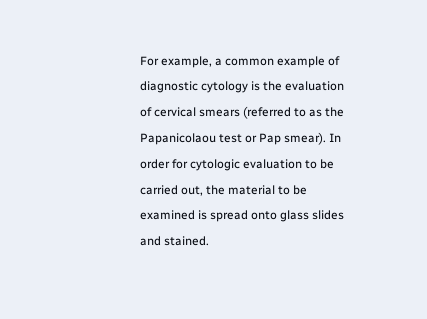For example, a common example of diagnostic cytology is the evaluation of cervical smears (referred to as the Papanicolaou test or Pap smear). In order for cytologic evaluation to be carried out, the material to be examined is spread onto glass slides and stained.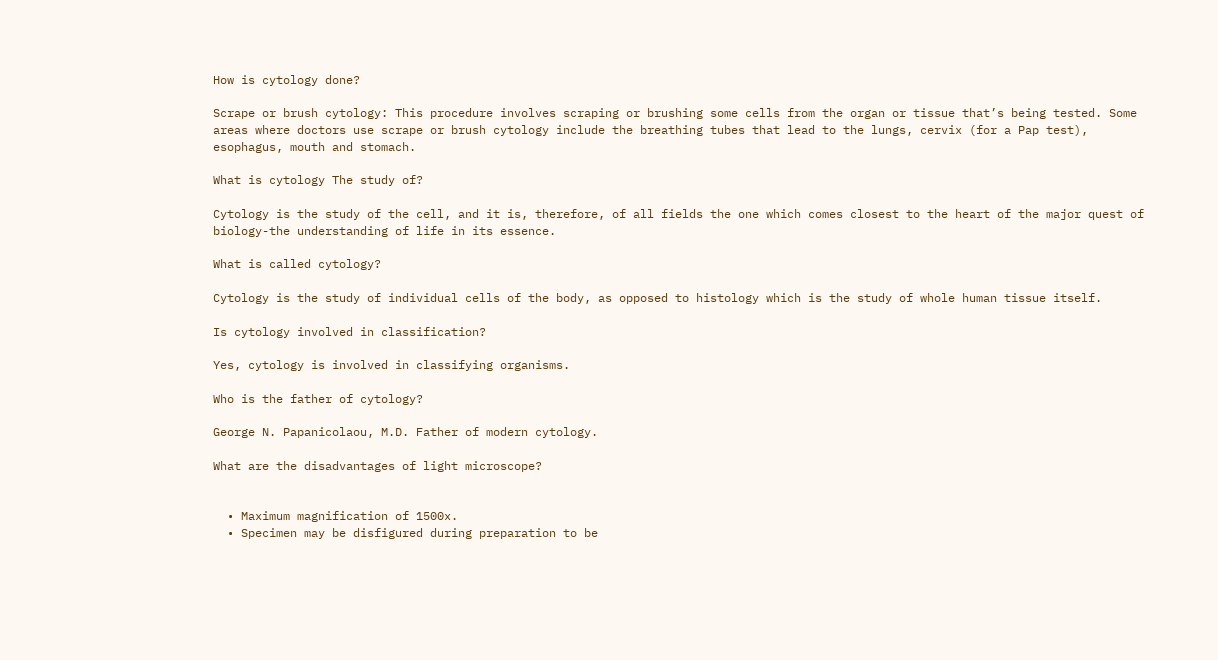How is cytology done?

Scrape or brush cytology: This procedure involves scraping or brushing some cells from the organ or tissue that’s being tested. Some areas where doctors use scrape or brush cytology include the breathing tubes that lead to the lungs, cervix (for a Pap test), esophagus, mouth and stomach.

What is cytology The study of?

Cytology is the study of the cell, and it is, therefore, of all fields the one which comes closest to the heart of the major quest of biology-the understanding of life in its essence.

What is called cytology?

Cytology is the study of individual cells of the body, as opposed to histology which is the study of whole human tissue itself.

Is cytology involved in classification?

Yes, cytology is involved in classifying organisms.

Who is the father of cytology?

George N. Papanicolaou, M.D. Father of modern cytology.

What are the disadvantages of light microscope?


  • Maximum magnification of 1500x.
  • Specimen may be disfigured during preparation to be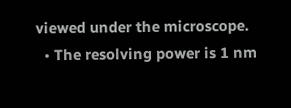viewed under the microscope.
  • The resolving power is 1 nm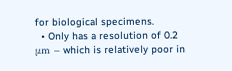for biological specimens.
  • Only has a resolution of 0.2 μm – which is relatively poor in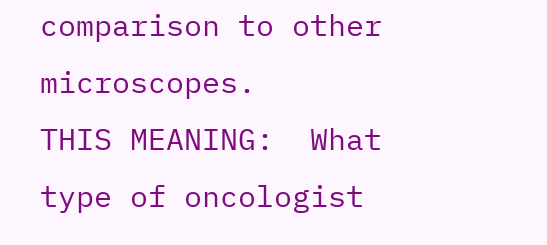comparison to other microscopes.
THIS MEANING:  What type of oncologist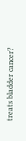treats bladder cancer?